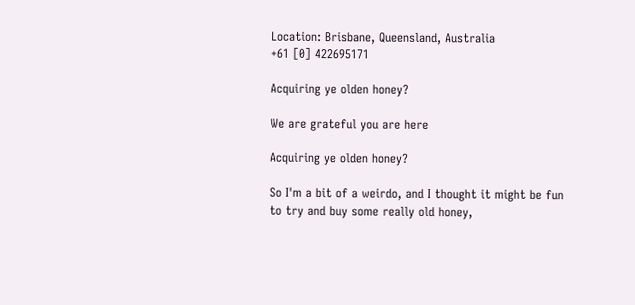Location: Brisbane, Queensland, Australia
+61 [0] 422695171

Acquiring ye olden honey?

We are grateful you are here

Acquiring ye olden honey?

So I'm a bit of a weirdo, and I thought it might be fun to try and buy some really old honey,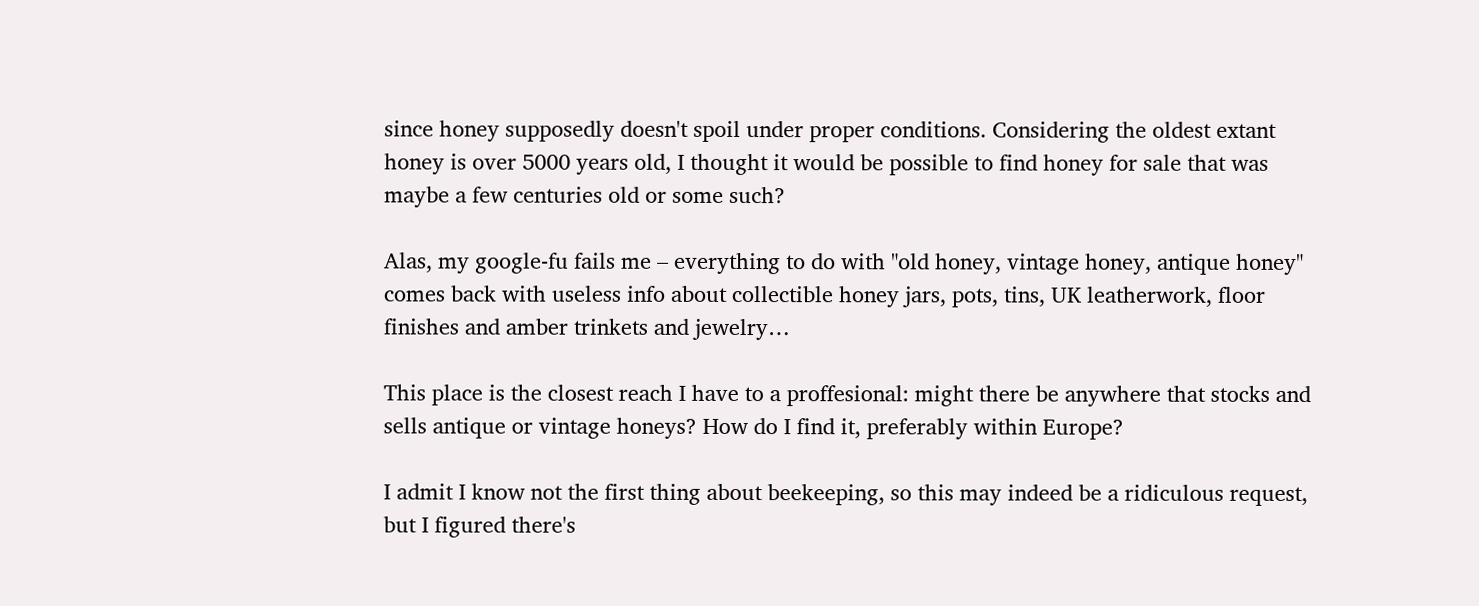since honey supposedly doesn't spoil under proper conditions. Considering the oldest extant honey is over 5000 years old, I thought it would be possible to find honey for sale that was maybe a few centuries old or some such?

Alas, my google-fu fails me – everything to do with "old honey, vintage honey, antique honey" comes back with useless info about collectible honey jars, pots, tins, UK leatherwork, floor finishes and amber trinkets and jewelry…

This place is the closest reach I have to a proffesional: might there be anywhere that stocks and sells antique or vintage honeys? How do I find it, preferably within Europe?

I admit I know not the first thing about beekeeping, so this may indeed be a ridiculous request, but I figured there's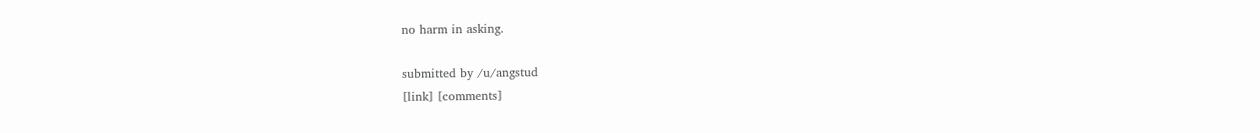no harm in asking.

submitted by /u/angstud
[link] [comments]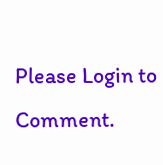Please Login to Comment.